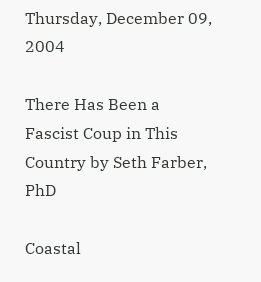Thursday, December 09, 2004

There Has Been a Fascist Coup in This Country by Seth Farber, PhD

Coastal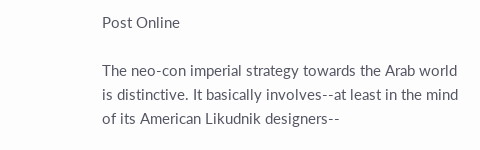Post Online

The neo-con imperial strategy towards the Arab world is distinctive. It basically involves--at least in the mind of its American Likudnik designers--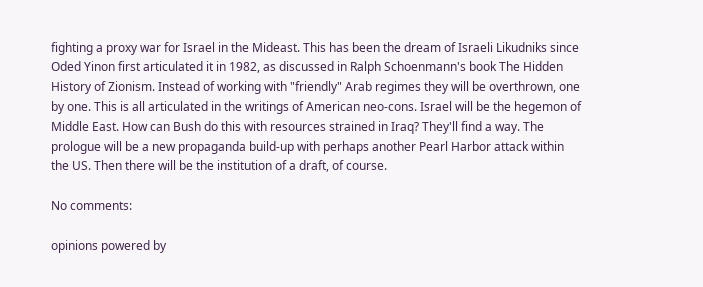fighting a proxy war for Israel in the Mideast. This has been the dream of Israeli Likudniks since Oded Yinon first articulated it in 1982, as discussed in Ralph Schoenmann's book The Hidden History of Zionism. Instead of working with "friendly" Arab regimes they will be overthrown, one by one. This is all articulated in the writings of American neo-cons. Israel will be the hegemon of Middle East. How can Bush do this with resources strained in Iraq? They'll find a way. The prologue will be a new propaganda build-up with perhaps another Pearl Harbor attack within the US. Then there will be the institution of a draft, of course.

No comments:

opinions powered by